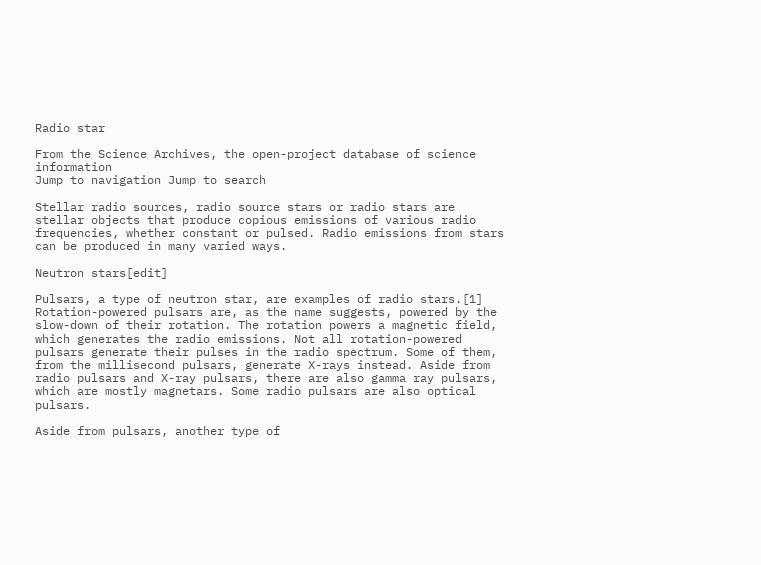Radio star

From the Science Archives, the open-project database of science information
Jump to navigation Jump to search

Stellar radio sources, radio source stars or radio stars are stellar objects that produce copious emissions of various radio frequencies, whether constant or pulsed. Radio emissions from stars can be produced in many varied ways.

Neutron stars[edit]

Pulsars, a type of neutron star, are examples of radio stars.[1] Rotation-powered pulsars are, as the name suggests, powered by the slow-down of their rotation. The rotation powers a magnetic field, which generates the radio emissions. Not all rotation-powered pulsars generate their pulses in the radio spectrum. Some of them, from the millisecond pulsars, generate X-rays instead. Aside from radio pulsars and X-ray pulsars, there are also gamma ray pulsars, which are mostly magnetars. Some radio pulsars are also optical pulsars.

Aside from pulsars, another type of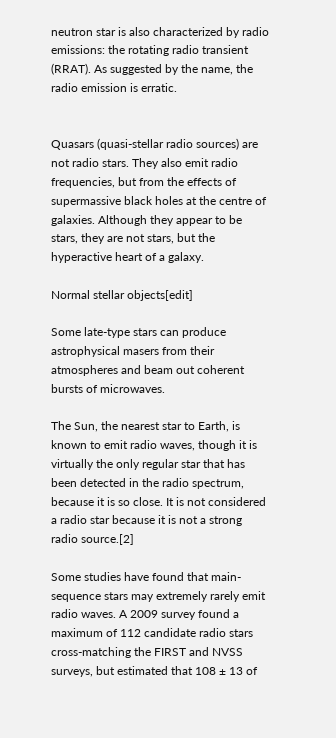neutron star is also characterized by radio emissions: the rotating radio transient (RRAT). As suggested by the name, the radio emission is erratic.


Quasars (quasi-stellar radio sources) are not radio stars. They also emit radio frequencies, but from the effects of supermassive black holes at the centre of galaxies. Although they appear to be stars, they are not stars, but the hyperactive heart of a galaxy.

Normal stellar objects[edit]

Some late-type stars can produce astrophysical masers from their atmospheres and beam out coherent bursts of microwaves.

The Sun, the nearest star to Earth, is known to emit radio waves, though it is virtually the only regular star that has been detected in the radio spectrum, because it is so close. It is not considered a radio star because it is not a strong radio source.[2]

Some studies have found that main-sequence stars may extremely rarely emit radio waves. A 2009 survey found a maximum of 112 candidate radio stars cross-matching the FIRST and NVSS surveys, but estimated that 108 ± 13 of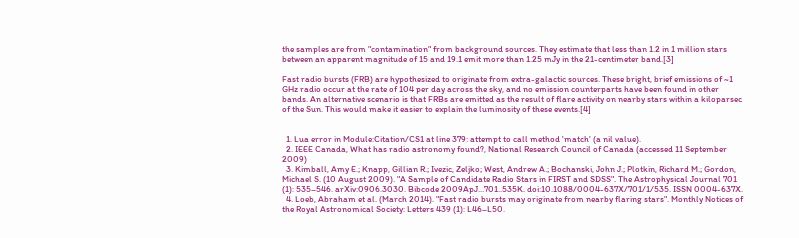the samples are from "contamination" from background sources. They estimate that less than 1.2 in 1 million stars between an apparent magnitude of 15 and 19.1 emit more than 1.25 mJy in the 21-centimeter band.[3]

Fast radio bursts (FRB) are hypothesized to originate from extra-galactic sources. These bright, brief emissions of ~1 GHz radio occur at the rate of 104 per day across the sky, and no emission counterparts have been found in other bands. An alternative scenario is that FRBs are emitted as the result of flare activity on nearby stars within a kiloparsec of the Sun. This would make it easier to explain the luminosity of these events.[4]


  1. Lua error in Module:Citation/CS1 at line 379: attempt to call method 'match' (a nil value).
  2. IEEE Canada, What has radio astronomy found?, National Research Council of Canada (accessed 11 September 2009)
  3. Kimball, Amy E.; Knapp, Gillian R.; Ivezic, Zeljko; West, Andrew A.; Bochanski, John J.; Plotkin, Richard M.; Gordon, Michael S. (10 August 2009). "A Sample of Candidate Radio Stars in FIRST and SDSS". The Astrophysical Journal 701 (1): 535–546. arXiv:0906.3030. Bibcode 2009ApJ...701..535K. doi:10.1088/0004-637X/701/1/535. ISSN 0004-637X.
  4. Loeb, Abraham et al. (March 2014). "Fast radio bursts may originate from nearby flaring stars". Monthly Notices of the Royal Astronomical Society: Letters 439 (1): L46–L50.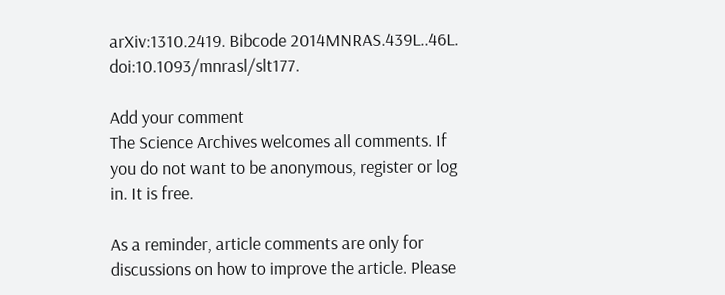arXiv:1310.2419. Bibcode 2014MNRAS.439L..46L. doi:10.1093/mnrasl/slt177.

Add your comment
The Science Archives welcomes all comments. If you do not want to be anonymous, register or log in. It is free.

As a reminder, article comments are only for discussions on how to improve the article. Please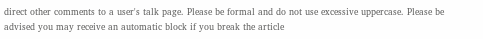direct other comments to a user's talk page. Please be formal and do not use excessive uppercase. Please be advised you may receive an automatic block if you break the article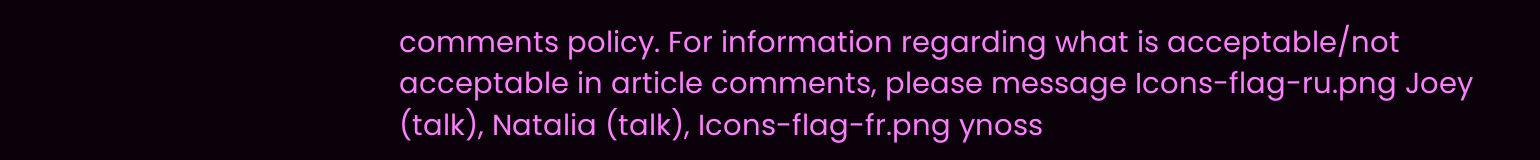comments policy. For information regarding what is acceptable/not acceptable in article comments, please message Icons-flag-ru.png Joey (talk), Natalia (talk), Icons-flag-fr.png ynoss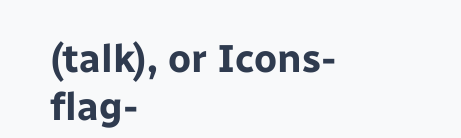(talk), or Icons-flag-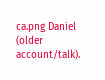ca.png Daniel (older account/talk).